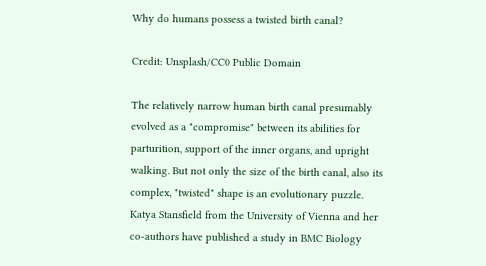Why do humans possess a twisted birth canal?

Credit: Unsplash/CC0 Public Domain

The relatively narrow human birth canal presumably evolved as a "compromise" between its abilities for parturition, support of the inner organs, and upright walking. But not only the size of the birth canal, also its complex, "twisted" shape is an evolutionary puzzle. Katya Stansfield from the University of Vienna and her co-authors have published a study in BMC Biology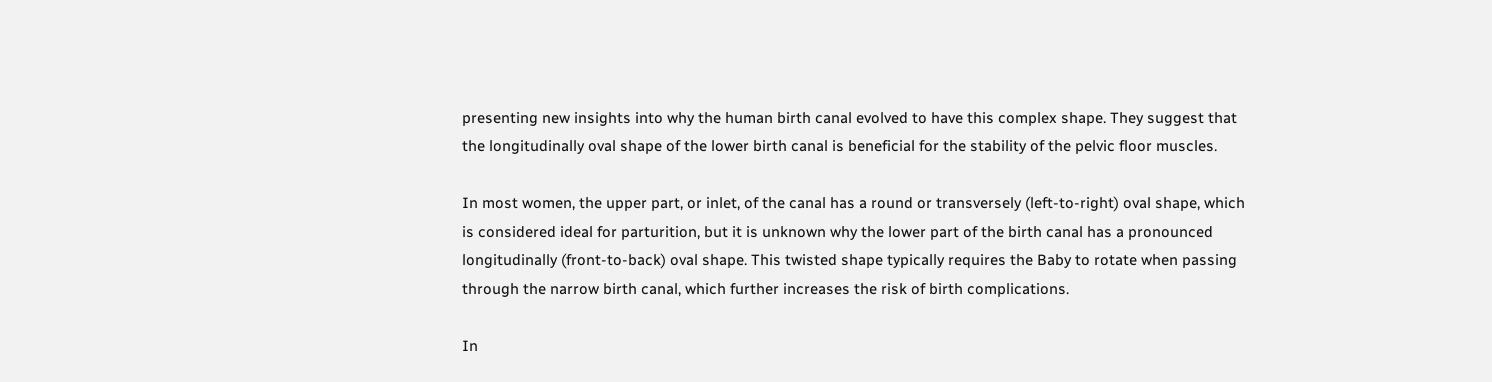presenting new insights into why the human birth canal evolved to have this complex shape. They suggest that the longitudinally oval shape of the lower birth canal is beneficial for the stability of the pelvic floor muscles.

In most women, the upper part, or inlet, of the canal has a round or transversely (left-to-right) oval shape, which is considered ideal for parturition, but it is unknown why the lower part of the birth canal has a pronounced longitudinally (front-to-back) oval shape. This twisted shape typically requires the Baby to rotate when passing through the narrow birth canal, which further increases the risk of birth complications.

In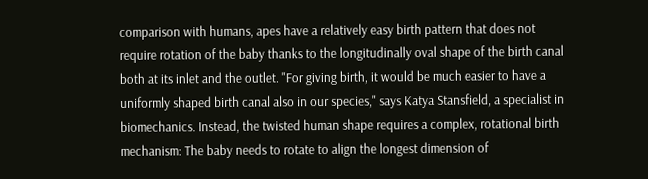comparison with humans, apes have a relatively easy birth pattern that does not require rotation of the baby thanks to the longitudinally oval shape of the birth canal both at its inlet and the outlet. "For giving birth, it would be much easier to have a uniformly shaped birth canal also in our species," says Katya Stansfield, a specialist in biomechanics. Instead, the twisted human shape requires a complex, rotational birth mechanism: The baby needs to rotate to align the longest dimension of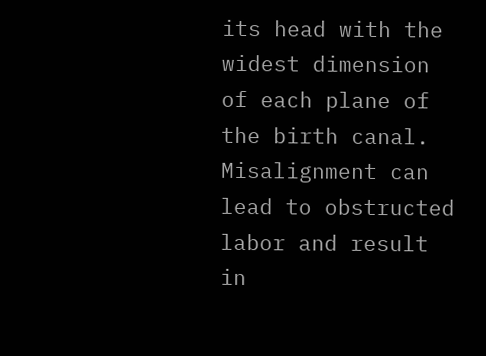its head with the widest dimension of each plane of the birth canal. Misalignment can lead to obstructed labor and result in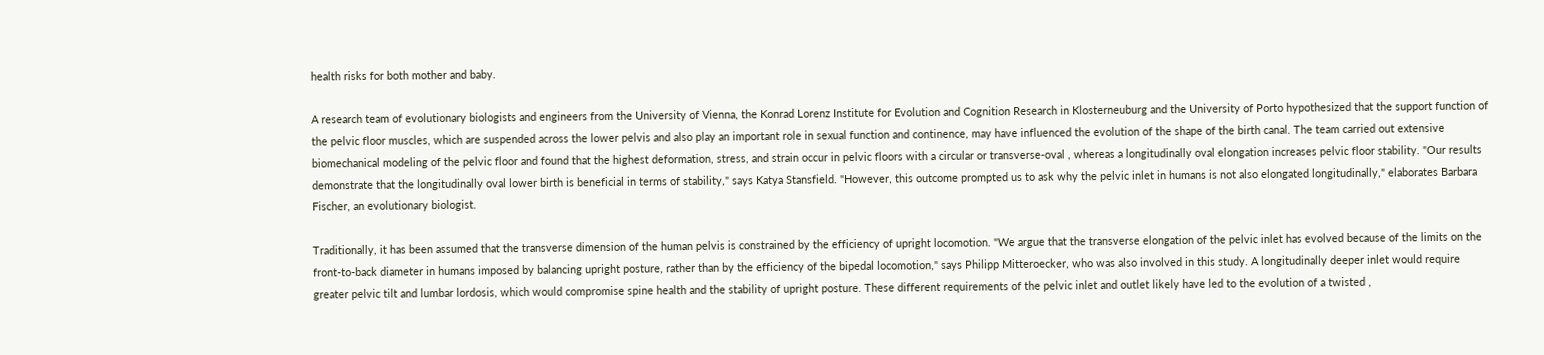health risks for both mother and baby.

A research team of evolutionary biologists and engineers from the University of Vienna, the Konrad Lorenz Institute for Evolution and Cognition Research in Klosterneuburg and the University of Porto hypothesized that the support function of the pelvic floor muscles, which are suspended across the lower pelvis and also play an important role in sexual function and continence, may have influenced the evolution of the shape of the birth canal. The team carried out extensive biomechanical modeling of the pelvic floor and found that the highest deformation, stress, and strain occur in pelvic floors with a circular or transverse-oval , whereas a longitudinally oval elongation increases pelvic floor stability. "Our results demonstrate that the longitudinally oval lower birth is beneficial in terms of stability," says Katya Stansfield. "However, this outcome prompted us to ask why the pelvic inlet in humans is not also elongated longitudinally," elaborates Barbara Fischer, an evolutionary biologist.

Traditionally, it has been assumed that the transverse dimension of the human pelvis is constrained by the efficiency of upright locomotion. "We argue that the transverse elongation of the pelvic inlet has evolved because of the limits on the front-to-back diameter in humans imposed by balancing upright posture, rather than by the efficiency of the bipedal locomotion," says Philipp Mitteroecker, who was also involved in this study. A longitudinally deeper inlet would require greater pelvic tilt and lumbar lordosis, which would compromise spine health and the stability of upright posture. These different requirements of the pelvic inlet and outlet likely have led to the evolution of a twisted ,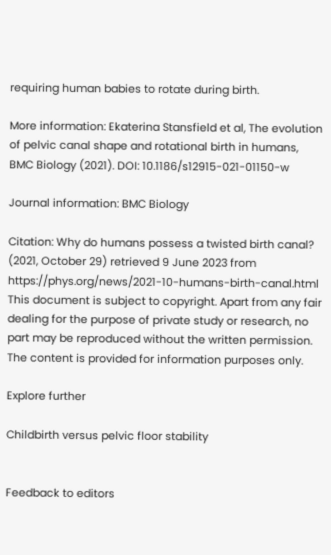requiring human babies to rotate during birth.

More information: Ekaterina Stansfield et al, The evolution of pelvic canal shape and rotational birth in humans, BMC Biology (2021). DOI: 10.1186/s12915-021-01150-w

Journal information: BMC Biology

Citation: Why do humans possess a twisted birth canal? (2021, October 29) retrieved 9 June 2023 from https://phys.org/news/2021-10-humans-birth-canal.html
This document is subject to copyright. Apart from any fair dealing for the purpose of private study or research, no part may be reproduced without the written permission. The content is provided for information purposes only.

Explore further

Childbirth versus pelvic floor stability


Feedback to editors